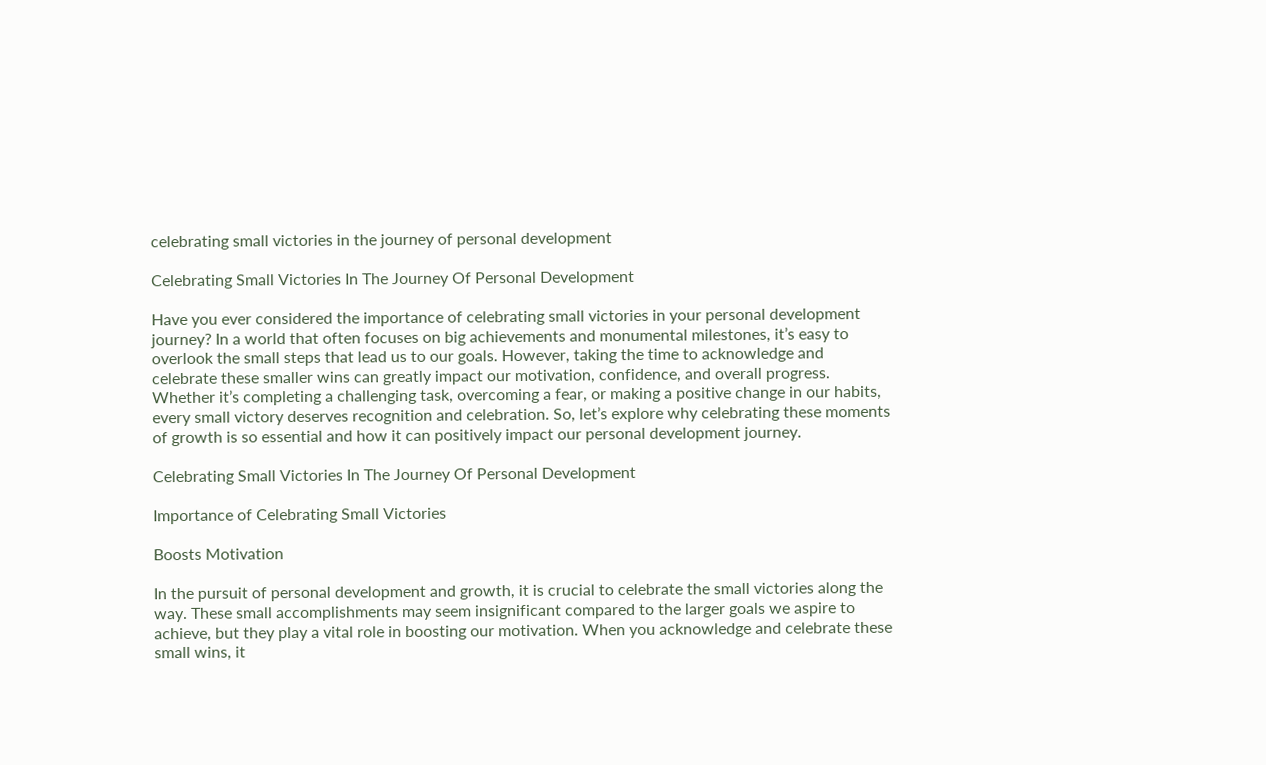celebrating small victories in the journey of personal development

Celebrating Small Victories In The Journey Of Personal Development

Have you ever considered the importance of celebrating small victories in your personal development journey? In a world that often focuses on big achievements and monumental milestones, it’s easy to overlook the small steps that lead us to our goals. However, taking the time to acknowledge and celebrate these smaller wins can greatly impact our motivation, confidence, and overall progress. Whether it’s completing a challenging task, overcoming a fear, or making a positive change in our habits, every small victory deserves recognition and celebration. So, let’s explore why celebrating these moments of growth is so essential and how it can positively impact our personal development journey.

Celebrating Small Victories In The Journey Of Personal Development

Importance of Celebrating Small Victories

Boosts Motivation

In the pursuit of personal development and growth, it is crucial to celebrate the small victories along the way. These small accomplishments may seem insignificant compared to the larger goals we aspire to achieve, but they play a vital role in boosting our motivation. When you acknowledge and celebrate these small wins, it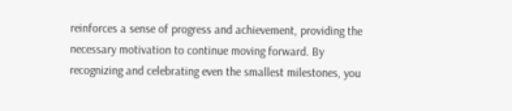reinforces a sense of progress and achievement, providing the necessary motivation to continue moving forward. By recognizing and celebrating even the smallest milestones, you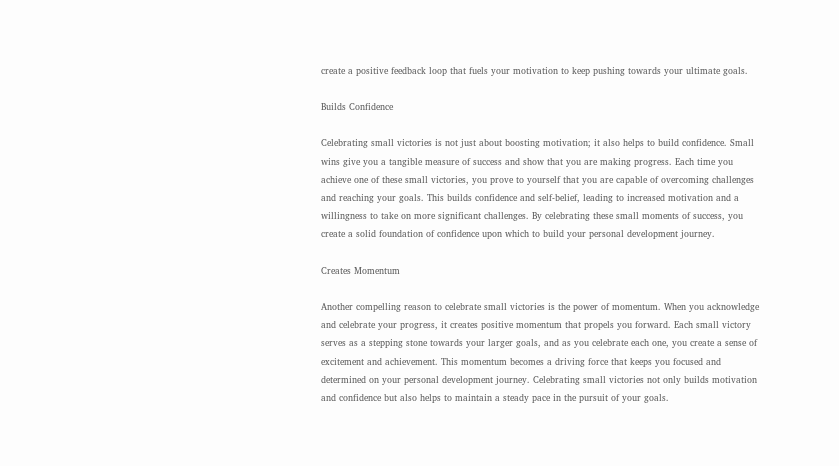create a positive feedback loop that fuels your motivation to keep pushing towards your ultimate goals.

Builds Confidence

Celebrating small victories is not just about boosting motivation; it also helps to build confidence. Small wins give you a tangible measure of success and show that you are making progress. Each time you achieve one of these small victories, you prove to yourself that you are capable of overcoming challenges and reaching your goals. This builds confidence and self-belief, leading to increased motivation and a willingness to take on more significant challenges. By celebrating these small moments of success, you create a solid foundation of confidence upon which to build your personal development journey.

Creates Momentum

Another compelling reason to celebrate small victories is the power of momentum. When you acknowledge and celebrate your progress, it creates positive momentum that propels you forward. Each small victory serves as a stepping stone towards your larger goals, and as you celebrate each one, you create a sense of excitement and achievement. This momentum becomes a driving force that keeps you focused and determined on your personal development journey. Celebrating small victories not only builds motivation and confidence but also helps to maintain a steady pace in the pursuit of your goals.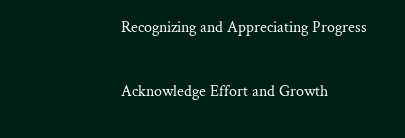Recognizing and Appreciating Progress

Acknowledge Effort and Growth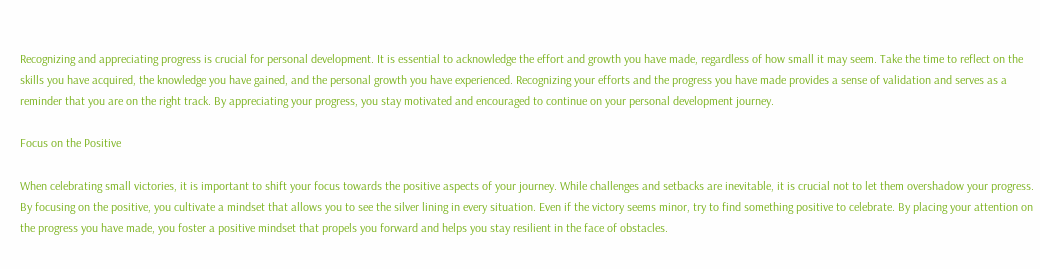Recognizing and appreciating progress is crucial for personal development. It is essential to acknowledge the effort and growth you have made, regardless of how small it may seem. Take the time to reflect on the skills you have acquired, the knowledge you have gained, and the personal growth you have experienced. Recognizing your efforts and the progress you have made provides a sense of validation and serves as a reminder that you are on the right track. By appreciating your progress, you stay motivated and encouraged to continue on your personal development journey.

Focus on the Positive

When celebrating small victories, it is important to shift your focus towards the positive aspects of your journey. While challenges and setbacks are inevitable, it is crucial not to let them overshadow your progress. By focusing on the positive, you cultivate a mindset that allows you to see the silver lining in every situation. Even if the victory seems minor, try to find something positive to celebrate. By placing your attention on the progress you have made, you foster a positive mindset that propels you forward and helps you stay resilient in the face of obstacles.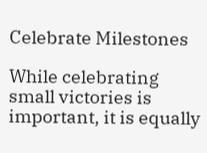Celebrate Milestones

While celebrating small victories is important, it is equally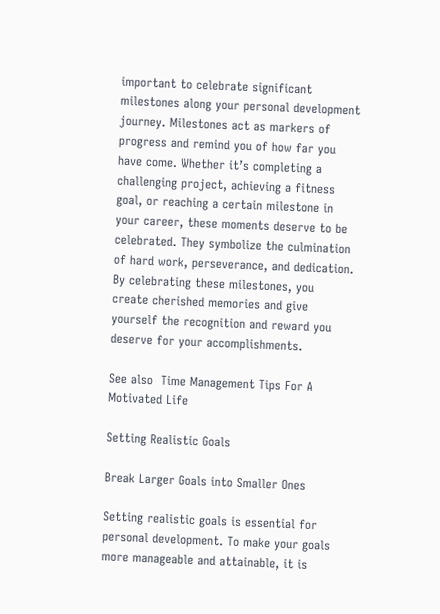important to celebrate significant milestones along your personal development journey. Milestones act as markers of progress and remind you of how far you have come. Whether it’s completing a challenging project, achieving a fitness goal, or reaching a certain milestone in your career, these moments deserve to be celebrated. They symbolize the culmination of hard work, perseverance, and dedication. By celebrating these milestones, you create cherished memories and give yourself the recognition and reward you deserve for your accomplishments.

See also  Time Management Tips For A Motivated Life

Setting Realistic Goals

Break Larger Goals into Smaller Ones

Setting realistic goals is essential for personal development. To make your goals more manageable and attainable, it is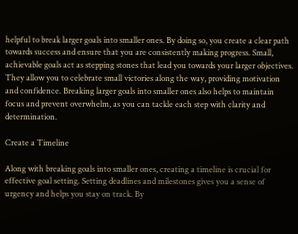helpful to break larger goals into smaller ones. By doing so, you create a clear path towards success and ensure that you are consistently making progress. Small, achievable goals act as stepping stones that lead you towards your larger objectives. They allow you to celebrate small victories along the way, providing motivation and confidence. Breaking larger goals into smaller ones also helps to maintain focus and prevent overwhelm, as you can tackle each step with clarity and determination.

Create a Timeline

Along with breaking goals into smaller ones, creating a timeline is crucial for effective goal setting. Setting deadlines and milestones gives you a sense of urgency and helps you stay on track. By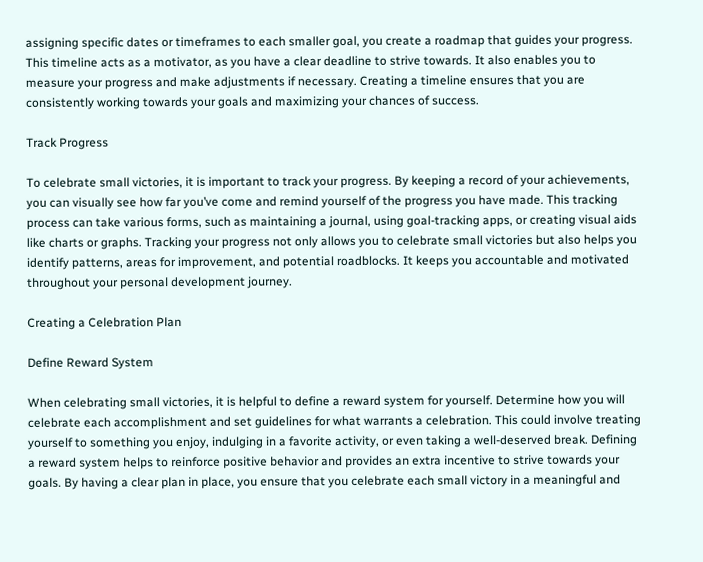assigning specific dates or timeframes to each smaller goal, you create a roadmap that guides your progress. This timeline acts as a motivator, as you have a clear deadline to strive towards. It also enables you to measure your progress and make adjustments if necessary. Creating a timeline ensures that you are consistently working towards your goals and maximizing your chances of success.

Track Progress

To celebrate small victories, it is important to track your progress. By keeping a record of your achievements, you can visually see how far you’ve come and remind yourself of the progress you have made. This tracking process can take various forms, such as maintaining a journal, using goal-tracking apps, or creating visual aids like charts or graphs. Tracking your progress not only allows you to celebrate small victories but also helps you identify patterns, areas for improvement, and potential roadblocks. It keeps you accountable and motivated throughout your personal development journey.

Creating a Celebration Plan

Define Reward System

When celebrating small victories, it is helpful to define a reward system for yourself. Determine how you will celebrate each accomplishment and set guidelines for what warrants a celebration. This could involve treating yourself to something you enjoy, indulging in a favorite activity, or even taking a well-deserved break. Defining a reward system helps to reinforce positive behavior and provides an extra incentive to strive towards your goals. By having a clear plan in place, you ensure that you celebrate each small victory in a meaningful and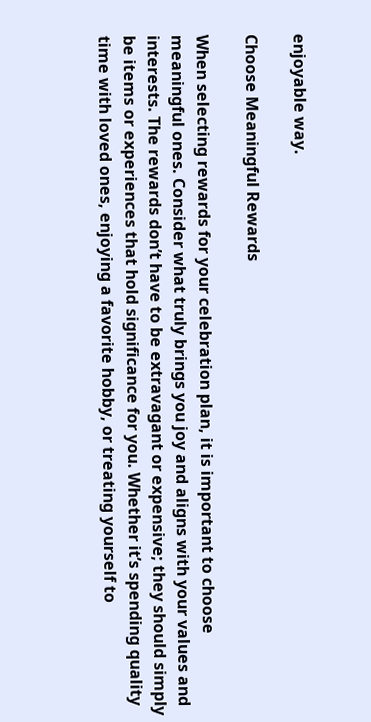enjoyable way.

Choose Meaningful Rewards

When selecting rewards for your celebration plan, it is important to choose meaningful ones. Consider what truly brings you joy and aligns with your values and interests. The rewards don’t have to be extravagant or expensive; they should simply be items or experiences that hold significance for you. Whether it’s spending quality time with loved ones, enjoying a favorite hobby, or treating yourself to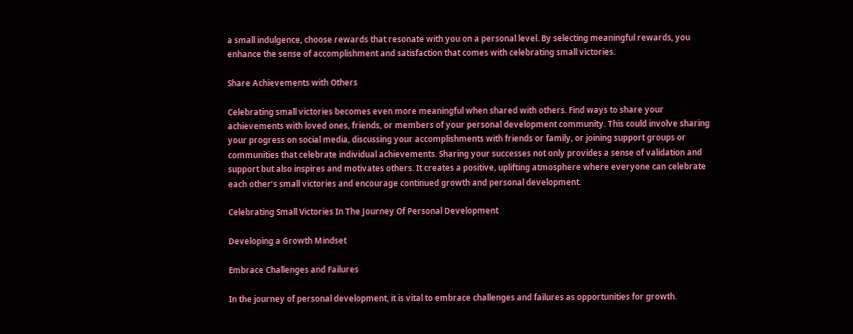a small indulgence, choose rewards that resonate with you on a personal level. By selecting meaningful rewards, you enhance the sense of accomplishment and satisfaction that comes with celebrating small victories.

Share Achievements with Others

Celebrating small victories becomes even more meaningful when shared with others. Find ways to share your achievements with loved ones, friends, or members of your personal development community. This could involve sharing your progress on social media, discussing your accomplishments with friends or family, or joining support groups or communities that celebrate individual achievements. Sharing your successes not only provides a sense of validation and support but also inspires and motivates others. It creates a positive, uplifting atmosphere where everyone can celebrate each other’s small victories and encourage continued growth and personal development.

Celebrating Small Victories In The Journey Of Personal Development

Developing a Growth Mindset

Embrace Challenges and Failures

In the journey of personal development, it is vital to embrace challenges and failures as opportunities for growth.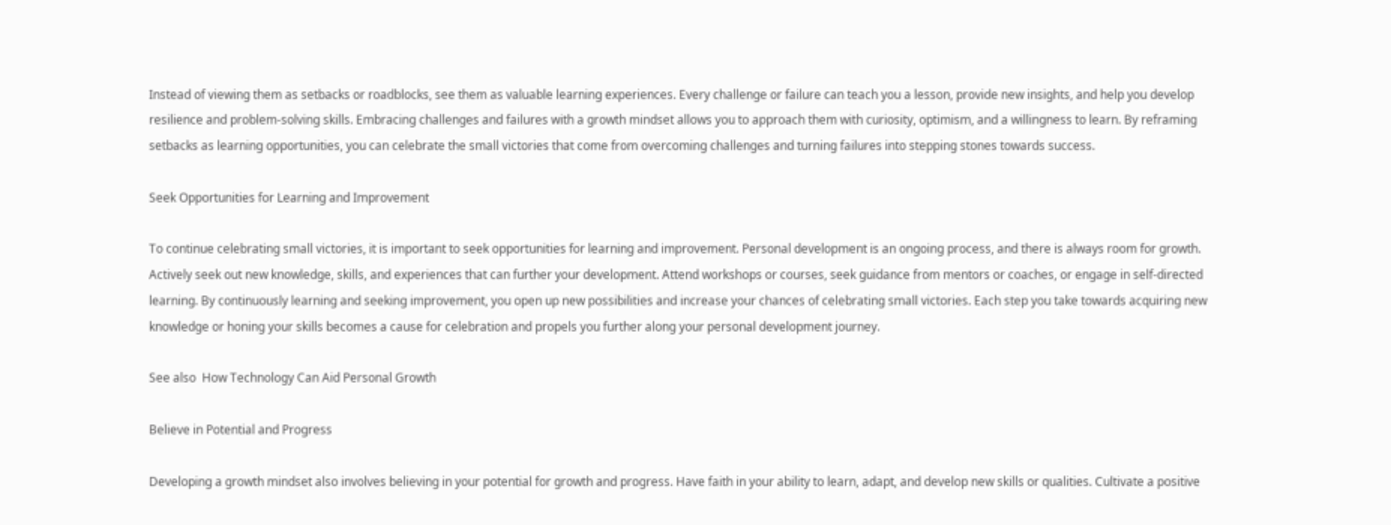Instead of viewing them as setbacks or roadblocks, see them as valuable learning experiences. Every challenge or failure can teach you a lesson, provide new insights, and help you develop resilience and problem-solving skills. Embracing challenges and failures with a growth mindset allows you to approach them with curiosity, optimism, and a willingness to learn. By reframing setbacks as learning opportunities, you can celebrate the small victories that come from overcoming challenges and turning failures into stepping stones towards success.

Seek Opportunities for Learning and Improvement

To continue celebrating small victories, it is important to seek opportunities for learning and improvement. Personal development is an ongoing process, and there is always room for growth. Actively seek out new knowledge, skills, and experiences that can further your development. Attend workshops or courses, seek guidance from mentors or coaches, or engage in self-directed learning. By continuously learning and seeking improvement, you open up new possibilities and increase your chances of celebrating small victories. Each step you take towards acquiring new knowledge or honing your skills becomes a cause for celebration and propels you further along your personal development journey.

See also  How Technology Can Aid Personal Growth

Believe in Potential and Progress

Developing a growth mindset also involves believing in your potential for growth and progress. Have faith in your ability to learn, adapt, and develop new skills or qualities. Cultivate a positive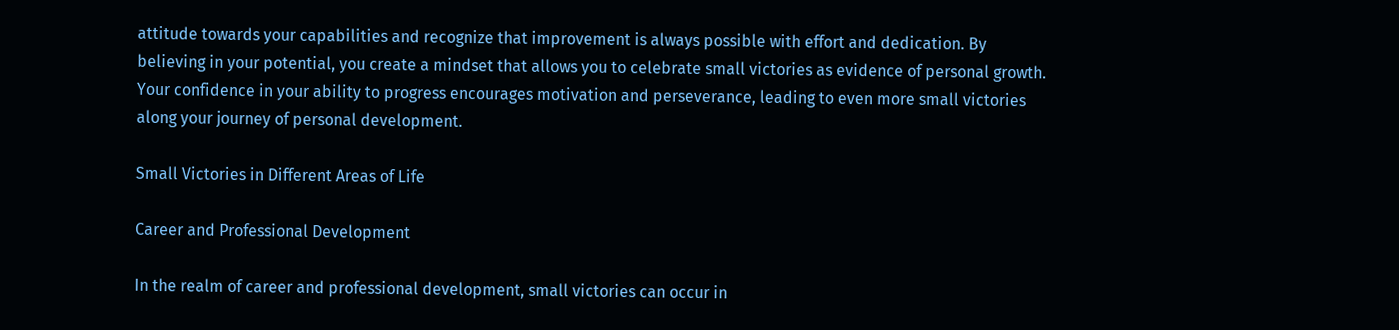attitude towards your capabilities and recognize that improvement is always possible with effort and dedication. By believing in your potential, you create a mindset that allows you to celebrate small victories as evidence of personal growth. Your confidence in your ability to progress encourages motivation and perseverance, leading to even more small victories along your journey of personal development.

Small Victories in Different Areas of Life

Career and Professional Development

In the realm of career and professional development, small victories can occur in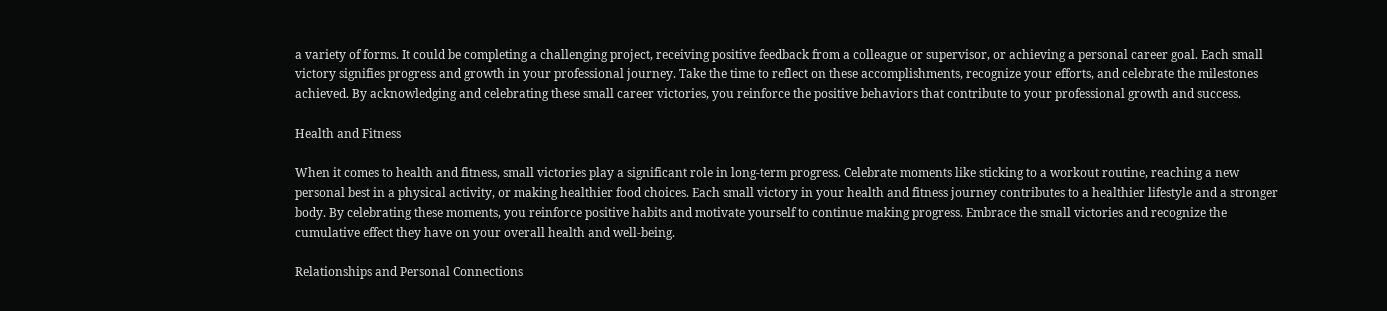a variety of forms. It could be completing a challenging project, receiving positive feedback from a colleague or supervisor, or achieving a personal career goal. Each small victory signifies progress and growth in your professional journey. Take the time to reflect on these accomplishments, recognize your efforts, and celebrate the milestones achieved. By acknowledging and celebrating these small career victories, you reinforce the positive behaviors that contribute to your professional growth and success.

Health and Fitness

When it comes to health and fitness, small victories play a significant role in long-term progress. Celebrate moments like sticking to a workout routine, reaching a new personal best in a physical activity, or making healthier food choices. Each small victory in your health and fitness journey contributes to a healthier lifestyle and a stronger body. By celebrating these moments, you reinforce positive habits and motivate yourself to continue making progress. Embrace the small victories and recognize the cumulative effect they have on your overall health and well-being.

Relationships and Personal Connections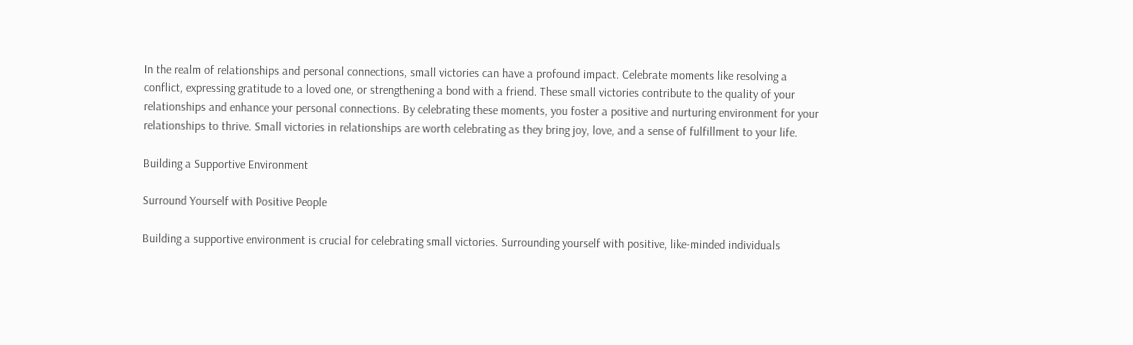In the realm of relationships and personal connections, small victories can have a profound impact. Celebrate moments like resolving a conflict, expressing gratitude to a loved one, or strengthening a bond with a friend. These small victories contribute to the quality of your relationships and enhance your personal connections. By celebrating these moments, you foster a positive and nurturing environment for your relationships to thrive. Small victories in relationships are worth celebrating as they bring joy, love, and a sense of fulfillment to your life.

Building a Supportive Environment

Surround Yourself with Positive People

Building a supportive environment is crucial for celebrating small victories. Surrounding yourself with positive, like-minded individuals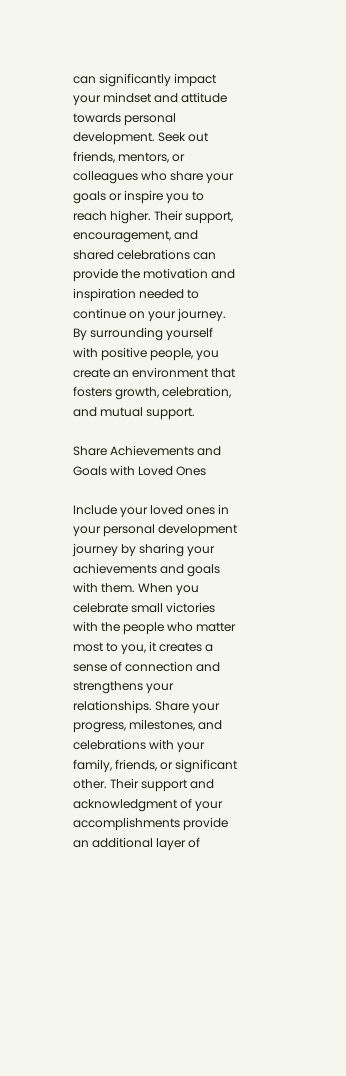can significantly impact your mindset and attitude towards personal development. Seek out friends, mentors, or colleagues who share your goals or inspire you to reach higher. Their support, encouragement, and shared celebrations can provide the motivation and inspiration needed to continue on your journey. By surrounding yourself with positive people, you create an environment that fosters growth, celebration, and mutual support.

Share Achievements and Goals with Loved Ones

Include your loved ones in your personal development journey by sharing your achievements and goals with them. When you celebrate small victories with the people who matter most to you, it creates a sense of connection and strengthens your relationships. Share your progress, milestones, and celebrations with your family, friends, or significant other. Their support and acknowledgment of your accomplishments provide an additional layer of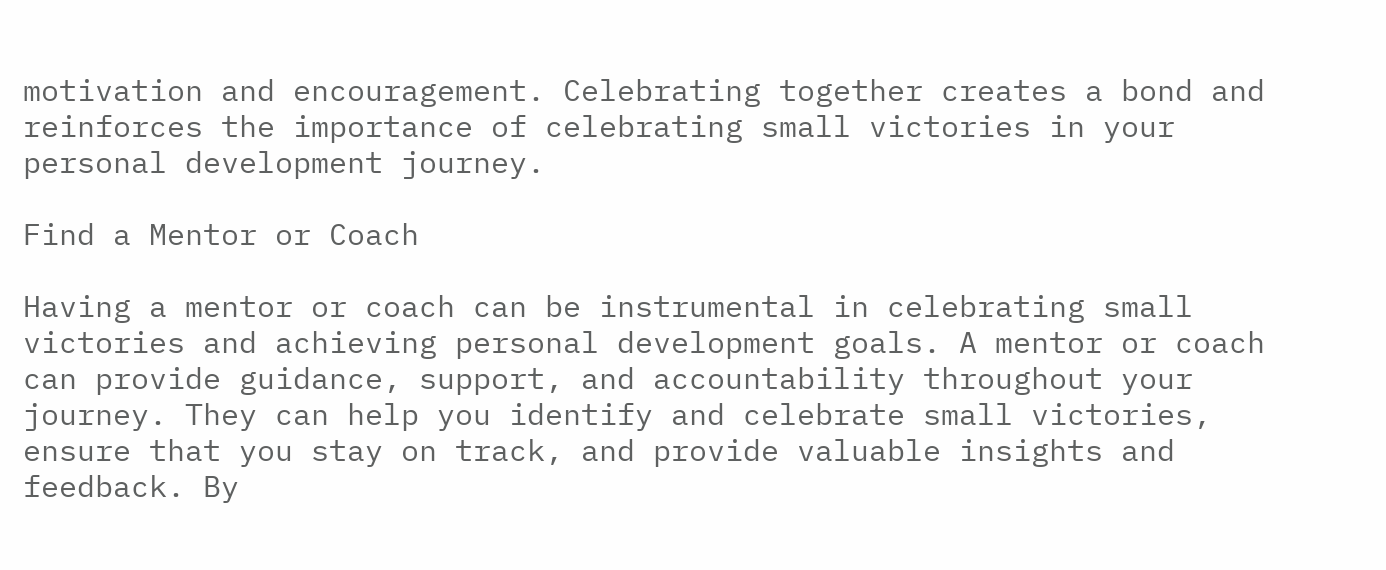motivation and encouragement. Celebrating together creates a bond and reinforces the importance of celebrating small victories in your personal development journey.

Find a Mentor or Coach

Having a mentor or coach can be instrumental in celebrating small victories and achieving personal development goals. A mentor or coach can provide guidance, support, and accountability throughout your journey. They can help you identify and celebrate small victories, ensure that you stay on track, and provide valuable insights and feedback. By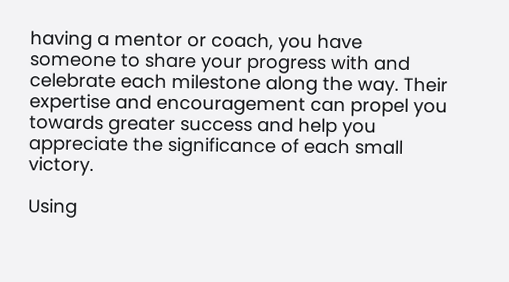having a mentor or coach, you have someone to share your progress with and celebrate each milestone along the way. Their expertise and encouragement can propel you towards greater success and help you appreciate the significance of each small victory.

Using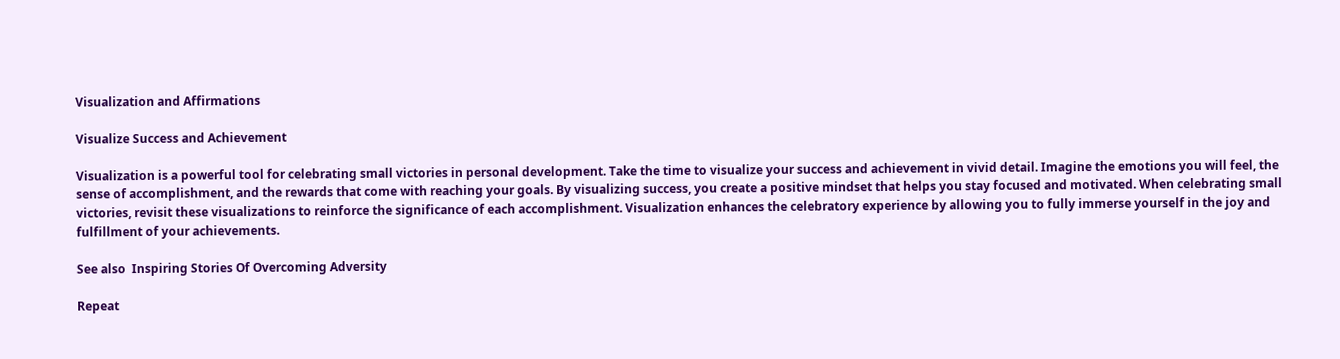Visualization and Affirmations

Visualize Success and Achievement

Visualization is a powerful tool for celebrating small victories in personal development. Take the time to visualize your success and achievement in vivid detail. Imagine the emotions you will feel, the sense of accomplishment, and the rewards that come with reaching your goals. By visualizing success, you create a positive mindset that helps you stay focused and motivated. When celebrating small victories, revisit these visualizations to reinforce the significance of each accomplishment. Visualization enhances the celebratory experience by allowing you to fully immerse yourself in the joy and fulfillment of your achievements.

See also  Inspiring Stories Of Overcoming Adversity

Repeat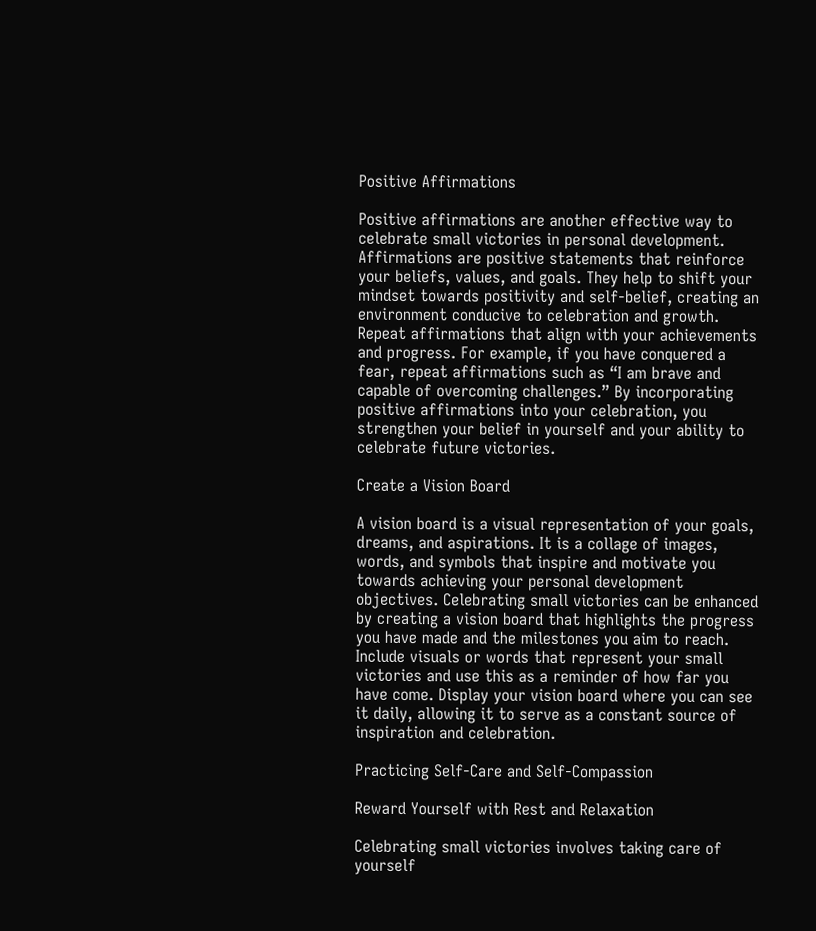Positive Affirmations

Positive affirmations are another effective way to celebrate small victories in personal development. Affirmations are positive statements that reinforce your beliefs, values, and goals. They help to shift your mindset towards positivity and self-belief, creating an environment conducive to celebration and growth. Repeat affirmations that align with your achievements and progress. For example, if you have conquered a fear, repeat affirmations such as “I am brave and capable of overcoming challenges.” By incorporating positive affirmations into your celebration, you strengthen your belief in yourself and your ability to celebrate future victories.

Create a Vision Board

A vision board is a visual representation of your goals, dreams, and aspirations. It is a collage of images, words, and symbols that inspire and motivate you towards achieving your personal development objectives. Celebrating small victories can be enhanced by creating a vision board that highlights the progress you have made and the milestones you aim to reach. Include visuals or words that represent your small victories and use this as a reminder of how far you have come. Display your vision board where you can see it daily, allowing it to serve as a constant source of inspiration and celebration.

Practicing Self-Care and Self-Compassion

Reward Yourself with Rest and Relaxation

Celebrating small victories involves taking care of yourself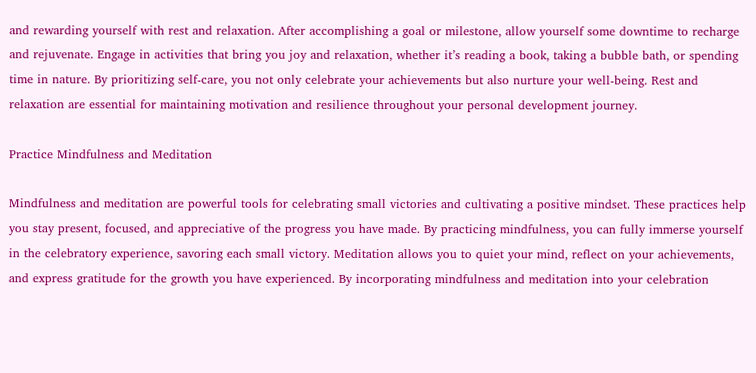and rewarding yourself with rest and relaxation. After accomplishing a goal or milestone, allow yourself some downtime to recharge and rejuvenate. Engage in activities that bring you joy and relaxation, whether it’s reading a book, taking a bubble bath, or spending time in nature. By prioritizing self-care, you not only celebrate your achievements but also nurture your well-being. Rest and relaxation are essential for maintaining motivation and resilience throughout your personal development journey.

Practice Mindfulness and Meditation

Mindfulness and meditation are powerful tools for celebrating small victories and cultivating a positive mindset. These practices help you stay present, focused, and appreciative of the progress you have made. By practicing mindfulness, you can fully immerse yourself in the celebratory experience, savoring each small victory. Meditation allows you to quiet your mind, reflect on your achievements, and express gratitude for the growth you have experienced. By incorporating mindfulness and meditation into your celebration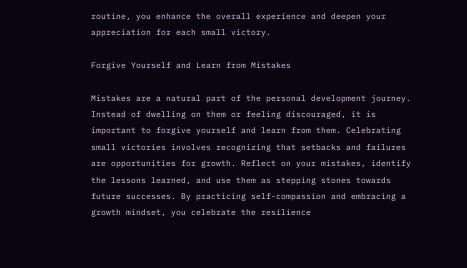routine, you enhance the overall experience and deepen your appreciation for each small victory.

Forgive Yourself and Learn from Mistakes

Mistakes are a natural part of the personal development journey. Instead of dwelling on them or feeling discouraged, it is important to forgive yourself and learn from them. Celebrating small victories involves recognizing that setbacks and failures are opportunities for growth. Reflect on your mistakes, identify the lessons learned, and use them as stepping stones towards future successes. By practicing self-compassion and embracing a growth mindset, you celebrate the resilience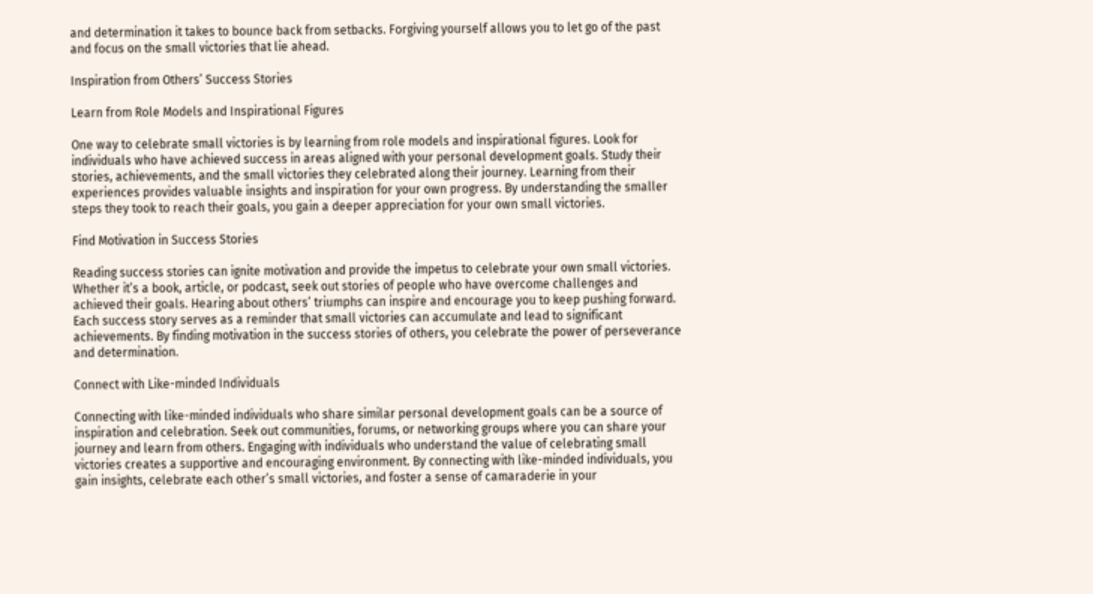and determination it takes to bounce back from setbacks. Forgiving yourself allows you to let go of the past and focus on the small victories that lie ahead.

Inspiration from Others’ Success Stories

Learn from Role Models and Inspirational Figures

One way to celebrate small victories is by learning from role models and inspirational figures. Look for individuals who have achieved success in areas aligned with your personal development goals. Study their stories, achievements, and the small victories they celebrated along their journey. Learning from their experiences provides valuable insights and inspiration for your own progress. By understanding the smaller steps they took to reach their goals, you gain a deeper appreciation for your own small victories.

Find Motivation in Success Stories

Reading success stories can ignite motivation and provide the impetus to celebrate your own small victories. Whether it’s a book, article, or podcast, seek out stories of people who have overcome challenges and achieved their goals. Hearing about others’ triumphs can inspire and encourage you to keep pushing forward. Each success story serves as a reminder that small victories can accumulate and lead to significant achievements. By finding motivation in the success stories of others, you celebrate the power of perseverance and determination.

Connect with Like-minded Individuals

Connecting with like-minded individuals who share similar personal development goals can be a source of inspiration and celebration. Seek out communities, forums, or networking groups where you can share your journey and learn from others. Engaging with individuals who understand the value of celebrating small victories creates a supportive and encouraging environment. By connecting with like-minded individuals, you gain insights, celebrate each other’s small victories, and foster a sense of camaraderie in your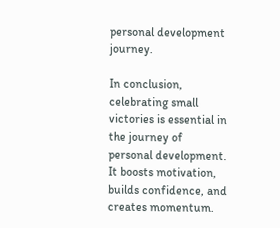personal development journey.

In conclusion, celebrating small victories is essential in the journey of personal development. It boosts motivation, builds confidence, and creates momentum.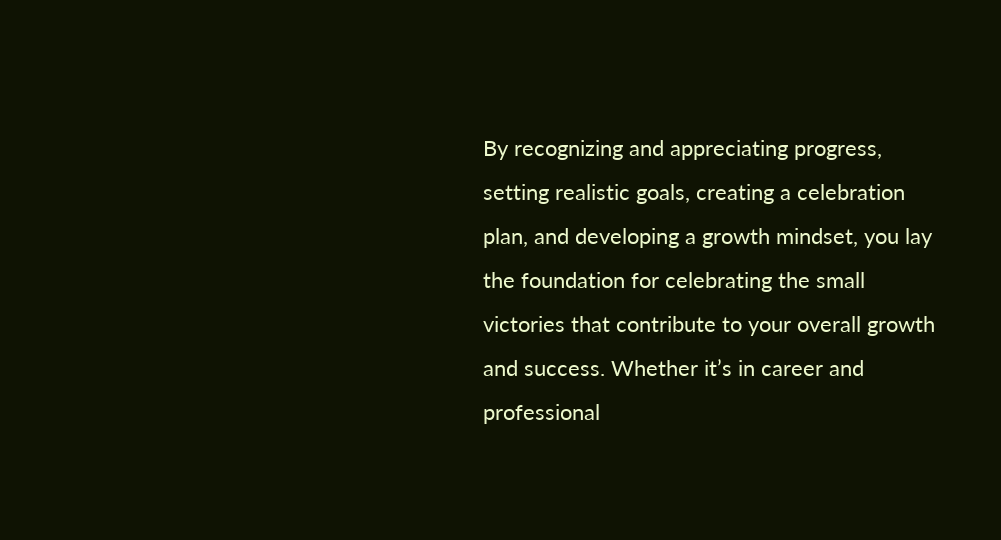By recognizing and appreciating progress, setting realistic goals, creating a celebration plan, and developing a growth mindset, you lay the foundation for celebrating the small victories that contribute to your overall growth and success. Whether it’s in career and professional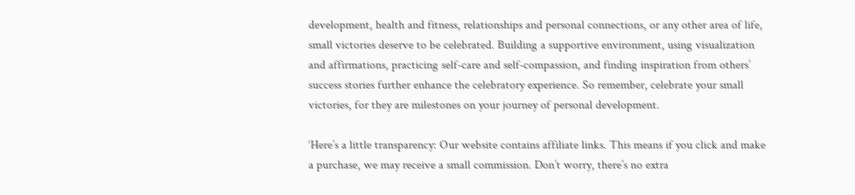development, health and fitness, relationships and personal connections, or any other area of life, small victories deserve to be celebrated. Building a supportive environment, using visualization and affirmations, practicing self-care and self-compassion, and finding inspiration from others’ success stories further enhance the celebratory experience. So remember, celebrate your small victories, for they are milestones on your journey of personal development.

‘Here’s a little transparency: Our website contains affiliate links. This means if you click and make a purchase, we may receive a small commission. Don’t worry, there’s no extra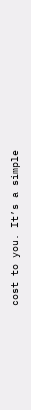cost to you. It’s a simple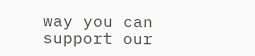way you can support our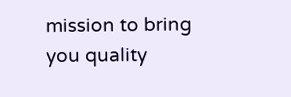mission to bring you quality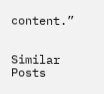content.”


Similar Posts